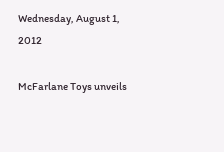Wednesday, August 1, 2012

McFarlane Toys unveils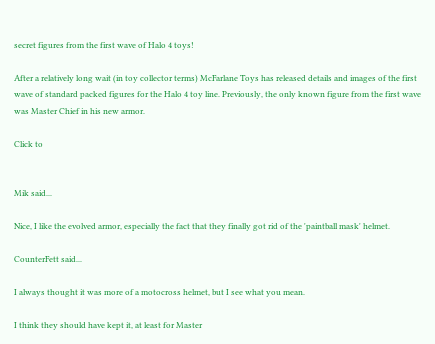secret figures from the first wave of Halo 4 toys!

After a relatively long wait (in toy collector terms) McFarlane Toys has released details and images of the first wave of standard packed figures for the Halo 4 toy line. Previously, the only known figure from the first wave was Master Chief in his new armor.

Click to


Mik said...

Nice, I like the evolved armor, especially the fact that they finally got rid of the 'paintball mask' helmet.

CounterFett said...

I always thought it was more of a motocross helmet, but I see what you mean.

I think they should have kept it, at least for Master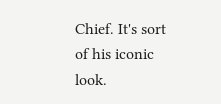Chief. It's sort of his iconic look.